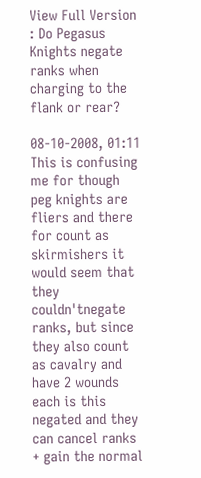View Full Version : Do Pegasus Knights negate ranks when charging to the flank or rear?

08-10-2008, 01:11
This is confusing me for though peg knights are fliers and there for count as skirmishers it would seem that they couldn'tnegate ranks, but since they also count as cavalry and have 2 wounds each is this negated and they can cancel ranks + gain the normal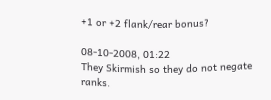+1 or +2 flank/rear bonus?

08-10-2008, 01:22
They Skirmish so they do not negate ranks.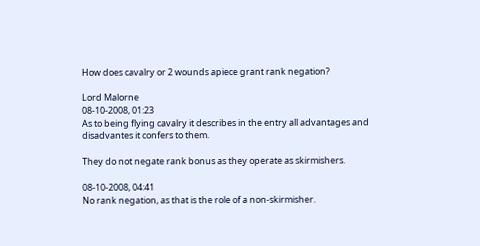How does cavalry or 2 wounds apiece grant rank negation?

Lord Malorne
08-10-2008, 01:23
As to being flying cavalry it describes in the entry all advantages and disadvantes it confers to them.

They do not negate rank bonus as they operate as skirmishers.

08-10-2008, 04:41
No rank negation, as that is the role of a non-skirmisher.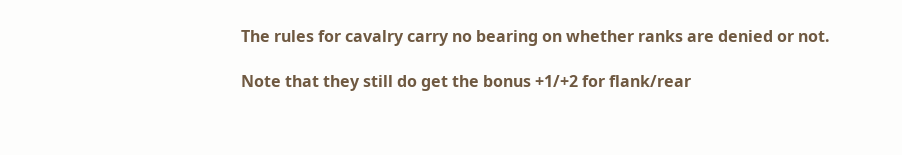The rules for cavalry carry no bearing on whether ranks are denied or not.

Note that they still do get the bonus +1/+2 for flank/rear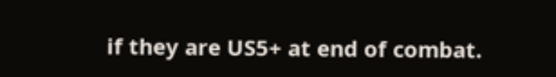if they are US5+ at end of combat.